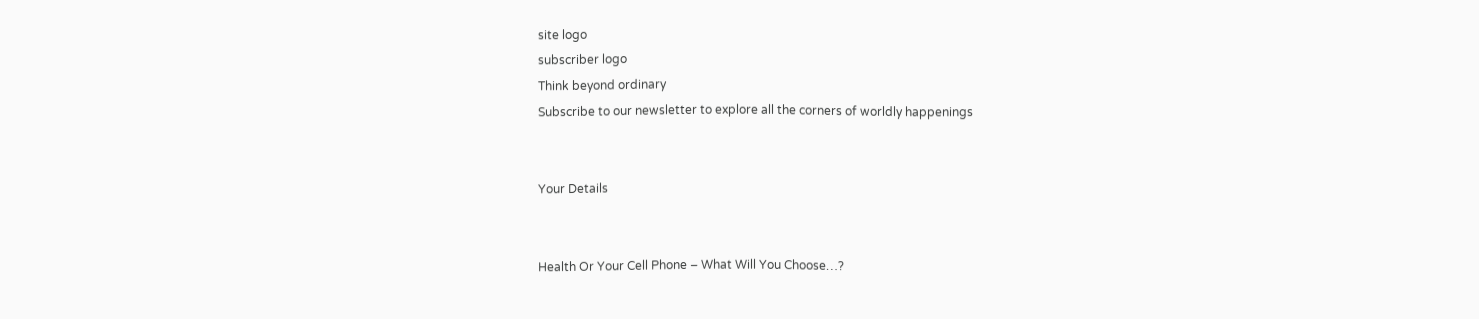site logo
subscriber logo
Think beyond ordinary
Subscribe to our newsletter to explore all the corners of worldly happenings


Your Details


Health Or Your Cell Phone – What Will You Choose…?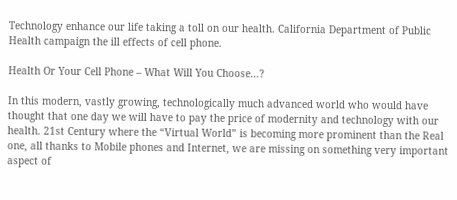Technology enhance our life taking a toll on our health. California Department of Public Health campaign the ill effects of cell phone.

Health Or Your Cell Phone – What Will You Choose…?

In this modern, vastly growing, technologically much advanced world who would have thought that one day we will have to pay the price of modernity and technology with our health. 21st Century where the “Virtual World” is becoming more prominent than the Real one, all thanks to Mobile phones and Internet, we are missing on something very important aspect of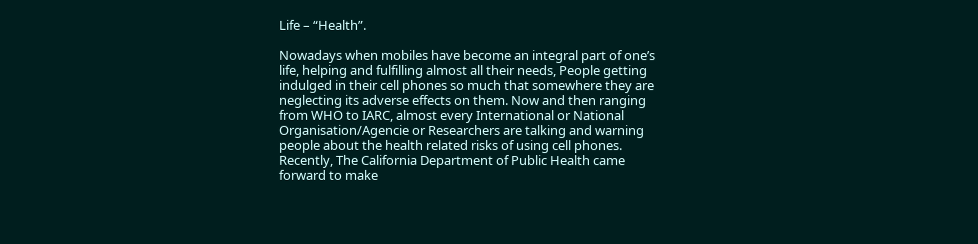Life – “Health”.

Nowadays when mobiles have become an integral part of one’s life, helping and fulfilling almost all their needs, People getting indulged in their cell phones so much that somewhere they are neglecting its adverse effects on them. Now and then ranging from WHO to IARC, almost every International or National Organisation/Agencie or Researchers are talking and warning people about the health related risks of using cell phones. Recently, The California Department of Public Health came forward to make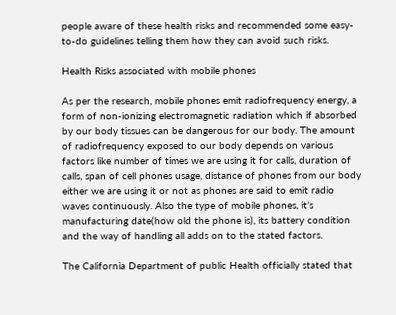people aware of these health risks and recommended some easy-to-do guidelines telling them how they can avoid such risks.

Health Risks associated with mobile phones

As per the research, mobile phones emit radiofrequency energy, a form of non-ionizing electromagnetic radiation which if absorbed by our body tissues can be dangerous for our body. The amount of radiofrequency exposed to our body depends on various factors like number of times we are using it for calls, duration of calls, span of cell phones usage, distance of phones from our body either we are using it or not as phones are said to emit radio waves continuously. Also the type of mobile phones, it’s manufacturing date(how old the phone is), its battery condition and the way of handling all adds on to the stated factors.

The California Department of public Health officially stated that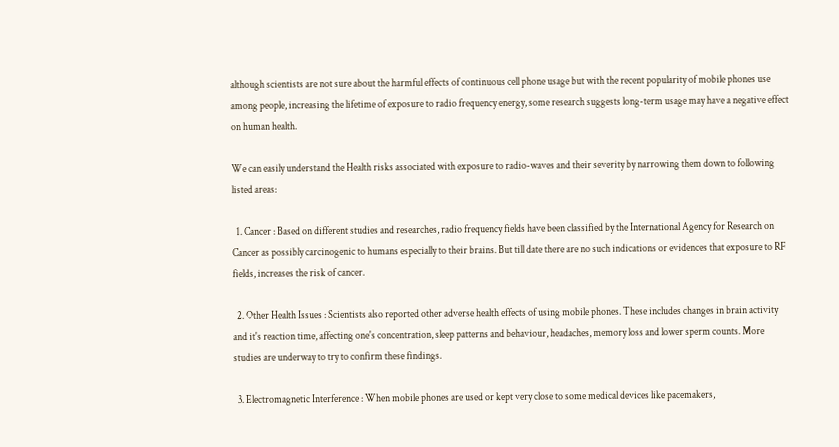although scientists are not sure about the harmful effects of continuous cell phone usage but with the recent popularity of mobile phones use among people, increasing the lifetime of exposure to radio frequency energy, some research suggests long-term usage may have a negative effect on human health.

We can easily understand the Health risks associated with exposure to radio-waves and their severity by narrowing them down to following listed areas:

  1. Cancer : Based on different studies and researches, radio frequency fields have been classified by the International Agency for Research on Cancer as possibly carcinogenic to humans especially to their brains. But till date there are no such indications or evidences that exposure to RF fields, increases the risk of cancer.

  2. Other Health Issues : Scientists also reported other adverse health effects of using mobile phones. These includes changes in brain activity and it's reaction time, affecting one's concentration, sleep patterns and behaviour, headaches, memory loss and lower sperm counts. More studies are underway to try to confirm these findings.

  3. Electromagnetic Interference : When mobile phones are used or kept very close to some medical devices like pacemakers,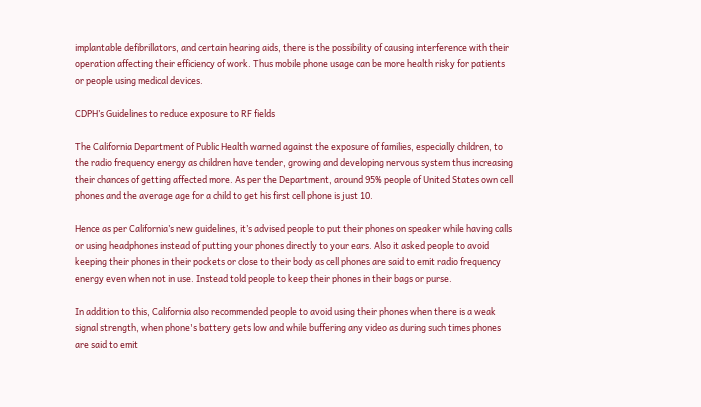implantable defibrillators, and certain hearing aids, there is the possibility of causing interference with their operation affecting their efficiency of work. Thus mobile phone usage can be more health risky for patients or people using medical devices.

CDPH’s Guidelines to reduce exposure to RF fields

The California Department of Public Health warned against the exposure of families, especially children, to the radio frequency energy as children have tender, growing and developing nervous system thus increasing their chances of getting affected more. As per the Department, around 95% people of United States own cell phones and the average age for a child to get his first cell phone is just 10.

Hence as per California’s new guidelines, it’s advised people to put their phones on speaker while having calls or using headphones instead of putting your phones directly to your ears. Also it asked people to avoid keeping their phones in their pockets or close to their body as cell phones are said to emit radio frequency energy even when not in use. Instead told people to keep their phones in their bags or purse.

In addition to this, California also recommended people to avoid using their phones when there is a weak signal strength, when phone's battery gets low and while buffering any video as during such times phones are said to emit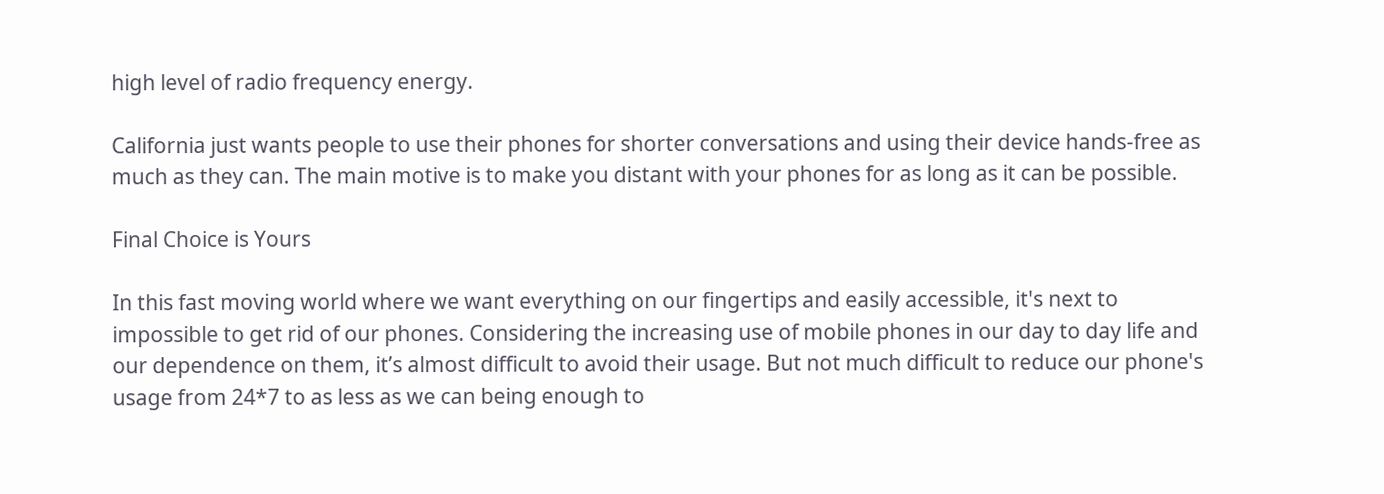high level of radio frequency energy.

California just wants people to use their phones for shorter conversations and using their device hands-free as much as they can. The main motive is to make you distant with your phones for as long as it can be possible.

Final Choice is Yours

In this fast moving world where we want everything on our fingertips and easily accessible, it's next to impossible to get rid of our phones. Considering the increasing use of mobile phones in our day to day life and our dependence on them, it’s almost difficult to avoid their usage. But not much difficult to reduce our phone's usage from 24*7 to as less as we can being enough to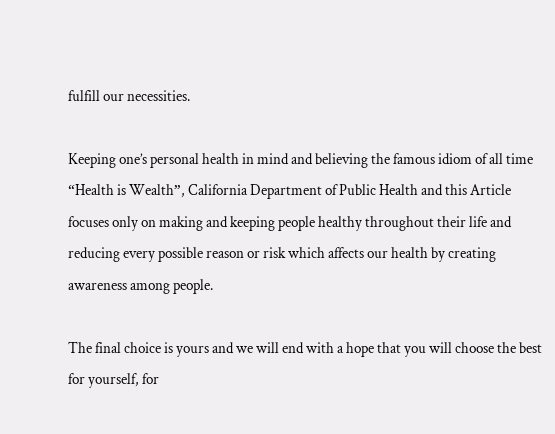fulfill our necessities.

Keeping one’s personal health in mind and believing the famous idiom of all time “Health is Wealth”, California Department of Public Health and this Article focuses only on making and keeping people healthy throughout their life and reducing every possible reason or risk which affects our health by creating awareness among people.

The final choice is yours and we will end with a hope that you will choose the best for yourself, for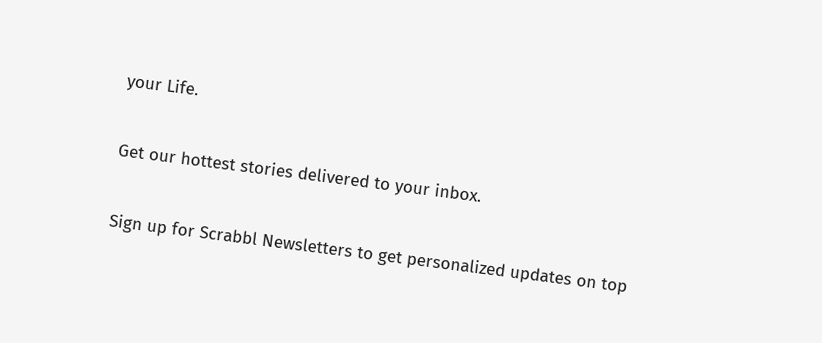your Life.

Get our hottest stories delivered to your inbox.

Sign up for Scrabbl Newsletters to get personalized updates on top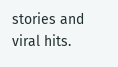stories and viral hits.